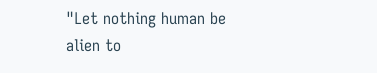"Let nothing human be alien to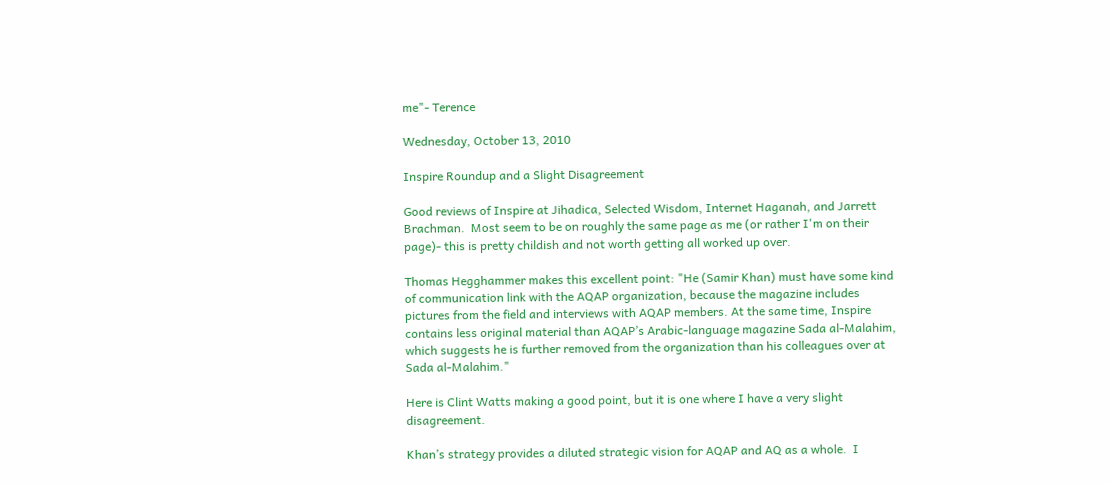me"- Terence

Wednesday, October 13, 2010

Inspire Roundup and a Slight Disagreement

Good reviews of Inspire at Jihadica, Selected Wisdom, Internet Haganah, and Jarrett Brachman.  Most seem to be on roughly the same page as me (or rather I'm on their page)- this is pretty childish and not worth getting all worked up over.

Thomas Hegghammer makes this excellent point: "He (Samir Khan) must have some kind of communication link with the AQAP organization, because the magazine includes pictures from the field and interviews with AQAP members. At the same time, Inspire contains less original material than AQAP’s Arabic-language magazine Sada al-Malahim, which suggests he is further removed from the organization than his colleagues over at Sada al-Malahim."

Here is Clint Watts making a good point, but it is one where I have a very slight disagreement.

Khan’s strategy provides a diluted strategic vision for AQAP and AQ as a whole.  I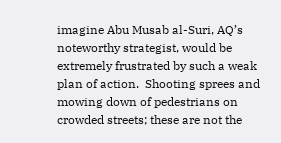imagine Abu Musab al-Suri, AQ’s noteworthy strategist, would be extremely frustrated by such a weak plan of action.  Shooting sprees and mowing down of pedestrians on crowded streets; these are not the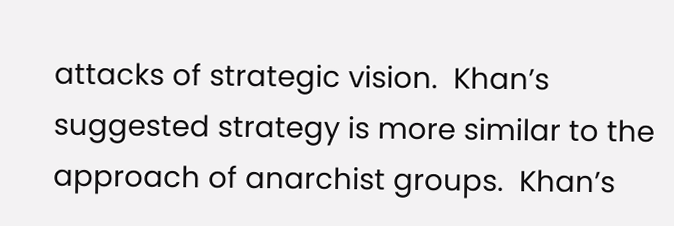attacks of strategic vision.  Khan’s suggested strategy is more similar to the approach of anarchist groups.  Khan’s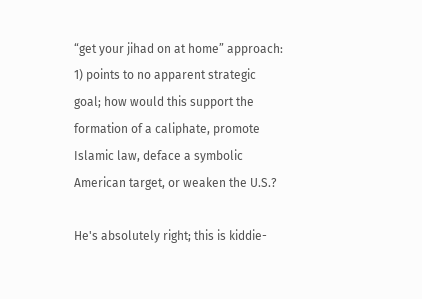“get your jihad on at home” approach:
1) points to no apparent strategic goal; how would this support the formation of a caliphate, promote Islamic law, deface a symbolic American target, or weaken the U.S.?

He's absolutely right; this is kiddie-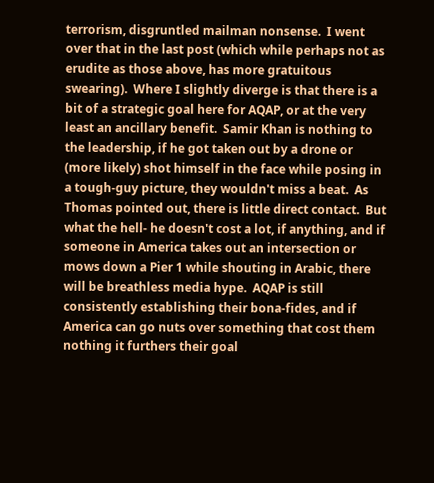terrorism, disgruntled mailman nonsense.  I went over that in the last post (which while perhaps not as erudite as those above, has more gratuitous swearing).  Where I slightly diverge is that there is a bit of a strategic goal here for AQAP, or at the very least an ancillary benefit.  Samir Khan is nothing to the leadership, if he got taken out by a drone or (more likely) shot himself in the face while posing in a tough-guy picture, they wouldn't miss a beat.  As Thomas pointed out, there is little direct contact.  But what the hell- he doesn't cost a lot, if anything, and if someone in America takes out an intersection or mows down a Pier 1 while shouting in Arabic, there will be breathless media hype.  AQAP is still consistently establishing their bona-fides, and if America can go nuts over something that cost them nothing it furthers their goal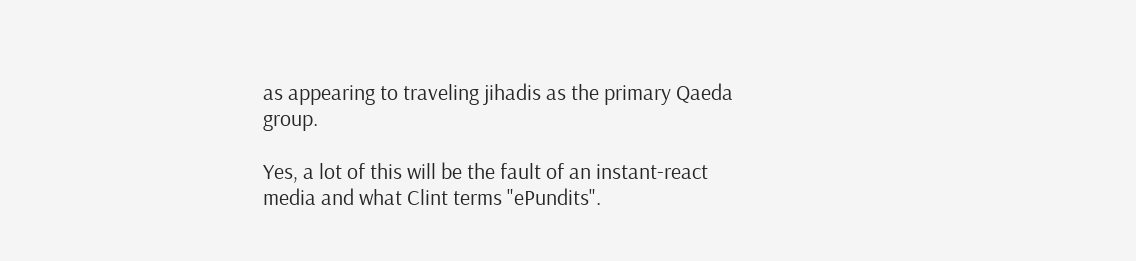as appearing to traveling jihadis as the primary Qaeda group.

Yes, a lot of this will be the fault of an instant-react media and what Clint terms "ePundits".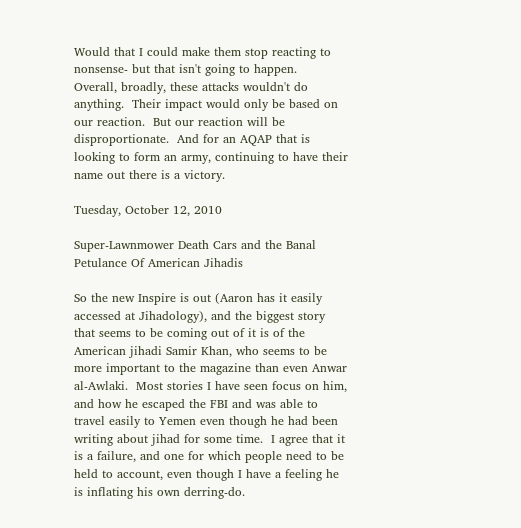Would that I could make them stop reacting to nonsense- but that isn't going to happen.   Overall, broadly, these attacks wouldn't do anything.  Their impact would only be based on our reaction.  But our reaction will be disproportionate.  And for an AQAP that is looking to form an army, continuing to have their name out there is a victory.

Tuesday, October 12, 2010

Super-Lawnmower Death Cars and the Banal Petulance Of American Jihadis

So the new Inspire is out (Aaron has it easily accessed at Jihadology), and the biggest story that seems to be coming out of it is of the American jihadi Samir Khan, who seems to be more important to the magazine than even Anwar al-Awlaki.  Most stories I have seen focus on him, and how he escaped the FBI and was able to travel easily to Yemen even though he had been writing about jihad for some time.  I agree that it is a failure, and one for which people need to be held to account, even though I have a feeling he is inflating his own derring-do.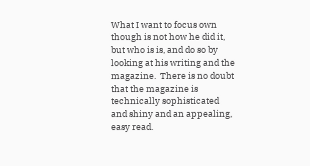What I want to focus own though is not how he did it, but who is is, and do so by looking at his writing and the magazine.  There is no doubt that the magazine is technically sophisticated and shiny and an appealing, easy read.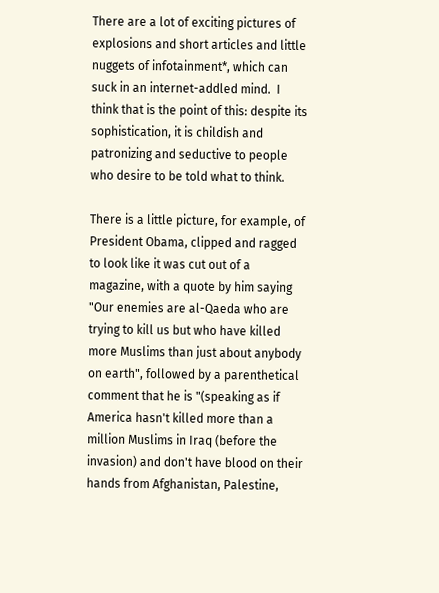There are a lot of exciting pictures of explosions and short articles and little nuggets of infotainment*, which can suck in an internet-addled mind.  I think that is the point of this: despite its sophistication, it is childish and patronizing and seductive to people who desire to be told what to think.

There is a little picture, for example, of President Obama, clipped and ragged to look like it was cut out of a magazine, with a quote by him saying "Our enemies are al-Qaeda who are trying to kill us but who have killed more Muslims than just about anybody on earth", followed by a parenthetical comment that he is "(speaking as if America hasn't killed more than a million Muslims in Iraq (before the invasion) and don't have blood on their hands from Afghanistan, Palestine,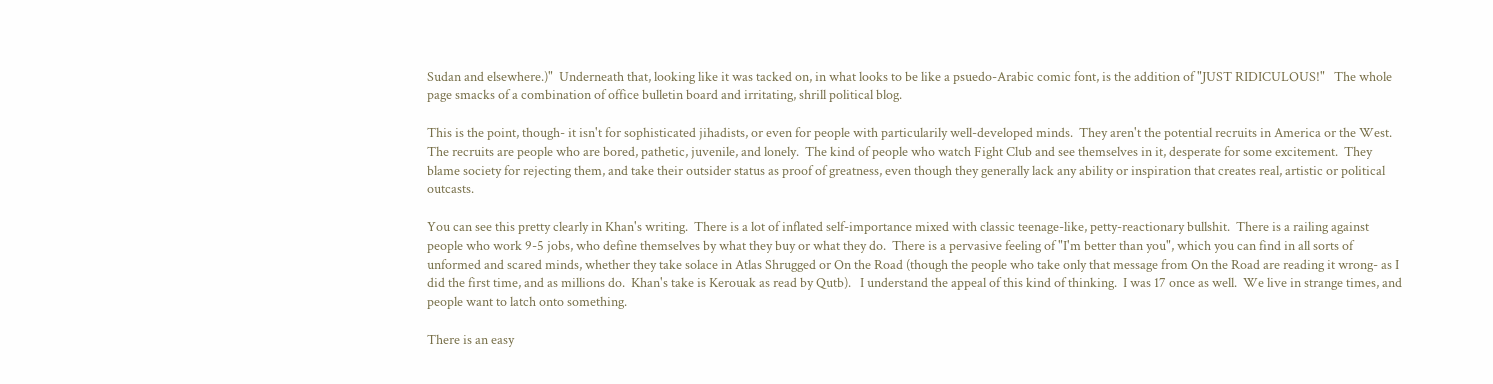Sudan and elsewhere.)"  Underneath that, looking like it was tacked on, in what looks to be like a psuedo-Arabic comic font, is the addition of "JUST RIDICULOUS!"   The whole page smacks of a combination of office bulletin board and irritating, shrill political blog.

This is the point, though- it isn't for sophisticated jihadists, or even for people with particularily well-developed minds.  They aren't the potential recruits in America or the West.  The recruits are people who are bored, pathetic, juvenile, and lonely.  The kind of people who watch Fight Club and see themselves in it, desperate for some excitement.  They blame society for rejecting them, and take their outsider status as proof of greatness, even though they generally lack any ability or inspiration that creates real, artistic or political outcasts.

You can see this pretty clearly in Khan's writing.  There is a lot of inflated self-importance mixed with classic teenage-like, petty-reactionary bullshit.  There is a railing against people who work 9-5 jobs, who define themselves by what they buy or what they do.  There is a pervasive feeling of "I'm better than you", which you can find in all sorts of unformed and scared minds, whether they take solace in Atlas Shrugged or On the Road (though the people who take only that message from On the Road are reading it wrong- as I did the first time, and as millions do.  Khan's take is Kerouak as read by Qutb).   I understand the appeal of this kind of thinking.  I was 17 once as well.  We live in strange times, and people want to latch onto something.

There is an easy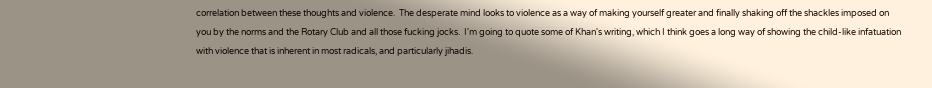correlation between these thoughts and violence.  The desperate mind looks to violence as a way of making yourself greater and finally shaking off the shackles imposed on you by the norms and the Rotary Club and all those fucking jocks.  I'm going to quote some of Khan's writing, which I think goes a long way of showing the child-like infatuation with violence that is inherent in most radicals, and particularly jihadis.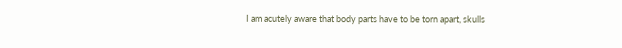I am acutely aware that body parts have to be torn apart, skulls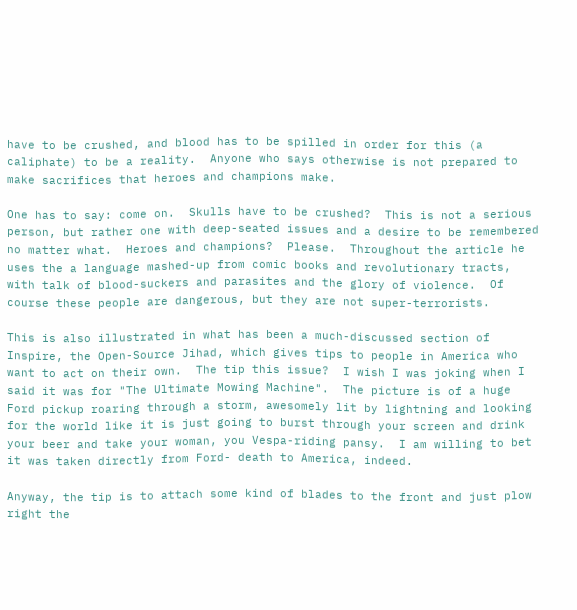have to be crushed, and blood has to be spilled in order for this (a caliphate) to be a reality.  Anyone who says otherwise is not prepared to make sacrifices that heroes and champions make.

One has to say: come on.  Skulls have to be crushed?  This is not a serious person, but rather one with deep-seated issues and a desire to be remembered no matter what.  Heroes and champions?  Please.  Throughout the article he uses the a language mashed-up from comic books and revolutionary tracts, with talk of blood-suckers and parasites and the glory of violence.  Of course these people are dangerous, but they are not super-terrorists.

This is also illustrated in what has been a much-discussed section of Inspire, the Open-Source Jihad, which gives tips to people in America who want to act on their own.  The tip this issue?  I wish I was joking when I said it was for "The Ultimate Mowing Machine".  The picture is of a huge Ford pickup roaring through a storm, awesomely lit by lightning and looking for the world like it is just going to burst through your screen and drink your beer and take your woman, you Vespa-riding pansy.  I am willing to bet it was taken directly from Ford- death to America, indeed.

Anyway, the tip is to attach some kind of blades to the front and just plow right the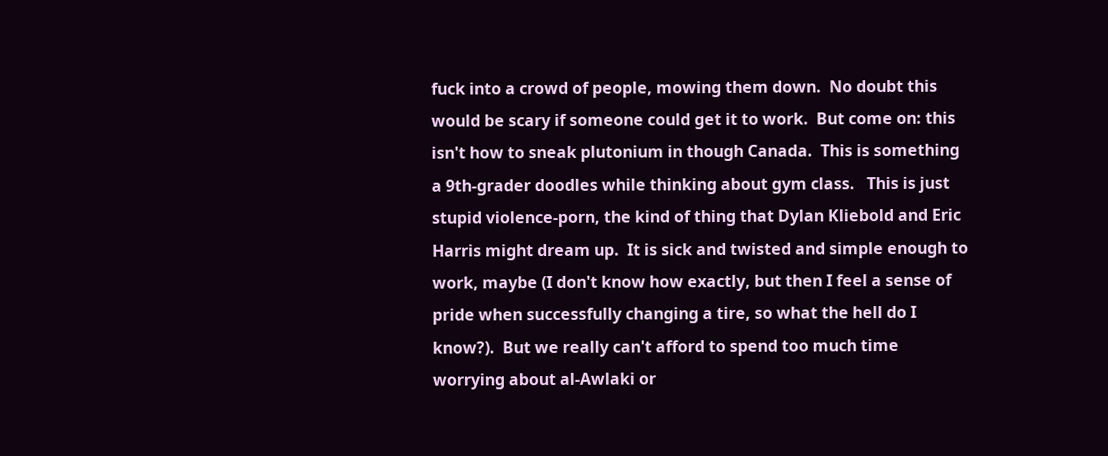fuck into a crowd of people, mowing them down.  No doubt this would be scary if someone could get it to work.  But come on: this isn't how to sneak plutonium in though Canada.  This is something a 9th-grader doodles while thinking about gym class.   This is just stupid violence-porn, the kind of thing that Dylan Kliebold and Eric Harris might dream up.  It is sick and twisted and simple enough to work, maybe (I don't know how exactly, but then I feel a sense of pride when successfully changing a tire, so what the hell do I know?).  But we really can't afford to spend too much time worrying about al-Awlaki or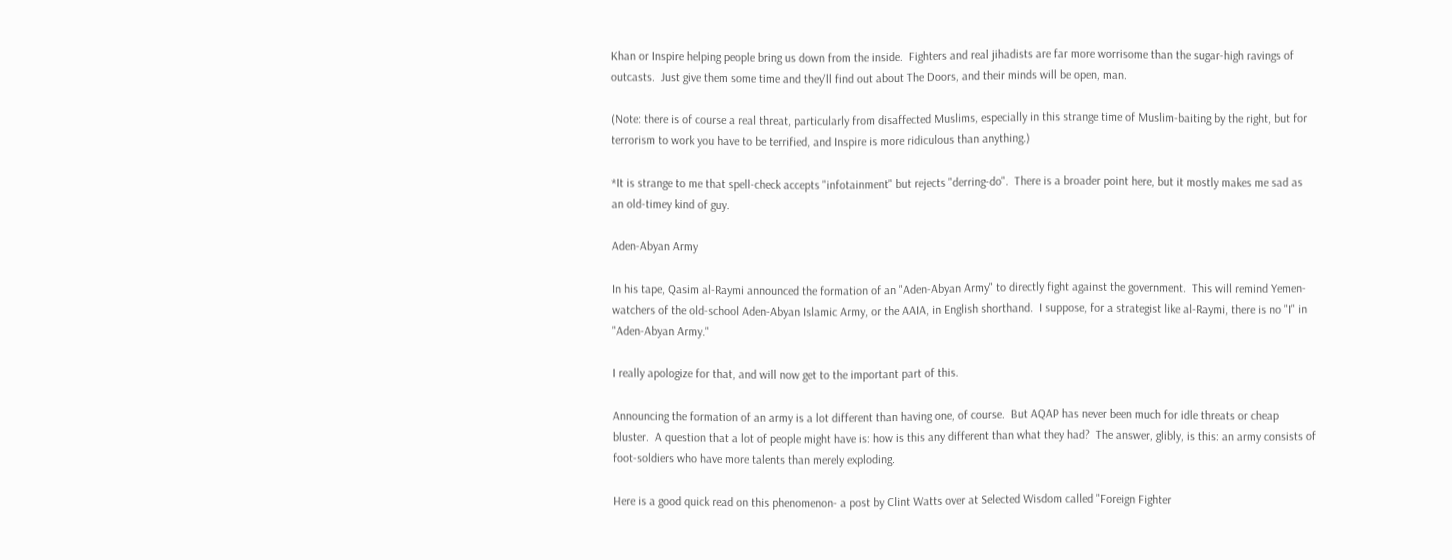Khan or Inspire helping people bring us down from the inside.  Fighters and real jihadists are far more worrisome than the sugar-high ravings of outcasts.  Just give them some time and they'll find out about The Doors, and their minds will be open, man.

(Note: there is of course a real threat, particularly from disaffected Muslims, especially in this strange time of Muslim-baiting by the right, but for terrorism to work you have to be terrified, and Inspire is more ridiculous than anything.)

*It is strange to me that spell-check accepts "infotainment" but rejects "derring-do".  There is a broader point here, but it mostly makes me sad as an old-timey kind of guy.

Aden-Abyan Army

In his tape, Qasim al-Raymi announced the formation of an "Aden-Abyan Army" to directly fight against the government.  This will remind Yemen-watchers of the old-school Aden-Abyan Islamic Army, or the AAIA, in English shorthand.  I suppose, for a strategist like al-Raymi, there is no "I" in "Aden-Abyan Army."

I really apologize for that, and will now get to the important part of this.

Announcing the formation of an army is a lot different than having one, of course.  But AQAP has never been much for idle threats or cheap bluster.  A question that a lot of people might have is: how is this any different than what they had?  The answer, glibly, is this: an army consists of foot-soldiers who have more talents than merely exploding.

Here is a good quick read on this phenomenon- a post by Clint Watts over at Selected Wisdom called "Foreign Fighter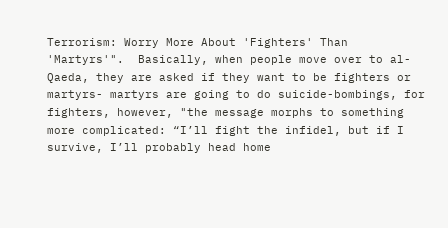Terrorism: Worry More About 'Fighters' Than 'Martyrs'".  Basically, when people move over to al-Qaeda, they are asked if they want to be fighters or martyrs- martyrs are going to do suicide-bombings, for fighters, however, "the message morphs to something more complicated: “I’ll fight the infidel, but if I survive, I’ll probably head home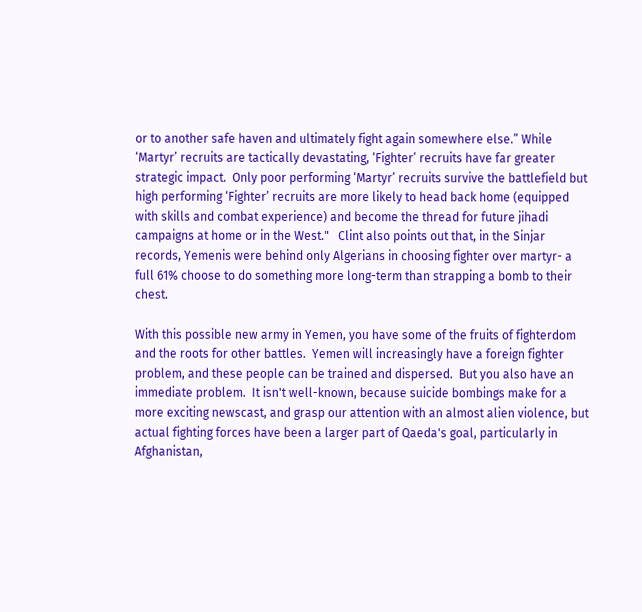or to another safe haven and ultimately fight again somewhere else.” While ‘Martyr’ recruits are tactically devastating, ‘Fighter’ recruits have far greater strategic impact.  Only poor performing ‘Martyr’ recruits survive the battlefield but high performing ‘Fighter’ recruits are more likely to head back home (equipped with skills and combat experience) and become the thread for future jihadi campaigns at home or in the West."   Clint also points out that, in the Sinjar records, Yemenis were behind only Algerians in choosing fighter over martyr- a full 61% choose to do something more long-term than strapping a bomb to their chest.

With this possible new army in Yemen, you have some of the fruits of fighterdom and the roots for other battles.  Yemen will increasingly have a foreign fighter problem, and these people can be trained and dispersed.  But you also have an immediate problem.  It isn't well-known, because suicide bombings make for a more exciting newscast, and grasp our attention with an almost alien violence, but actual fighting forces have been a larger part of Qaeda's goal, particularly in Afghanistan,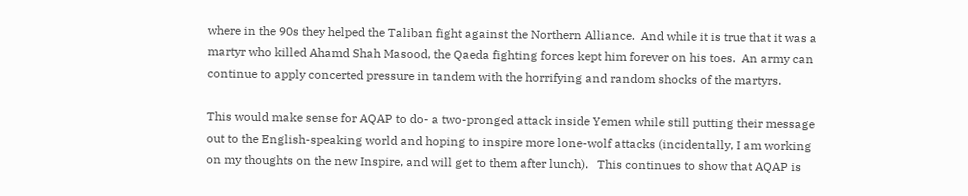where in the 90s they helped the Taliban fight against the Northern Alliance.  And while it is true that it was a martyr who killed Ahamd Shah Masood, the Qaeda fighting forces kept him forever on his toes.  An army can continue to apply concerted pressure in tandem with the horrifying and random shocks of the martyrs.

This would make sense for AQAP to do- a two-pronged attack inside Yemen while still putting their message out to the English-speaking world and hoping to inspire more lone-wolf attacks (incidentally, I am working on my thoughts on the new Inspire, and will get to them after lunch).   This continues to show that AQAP is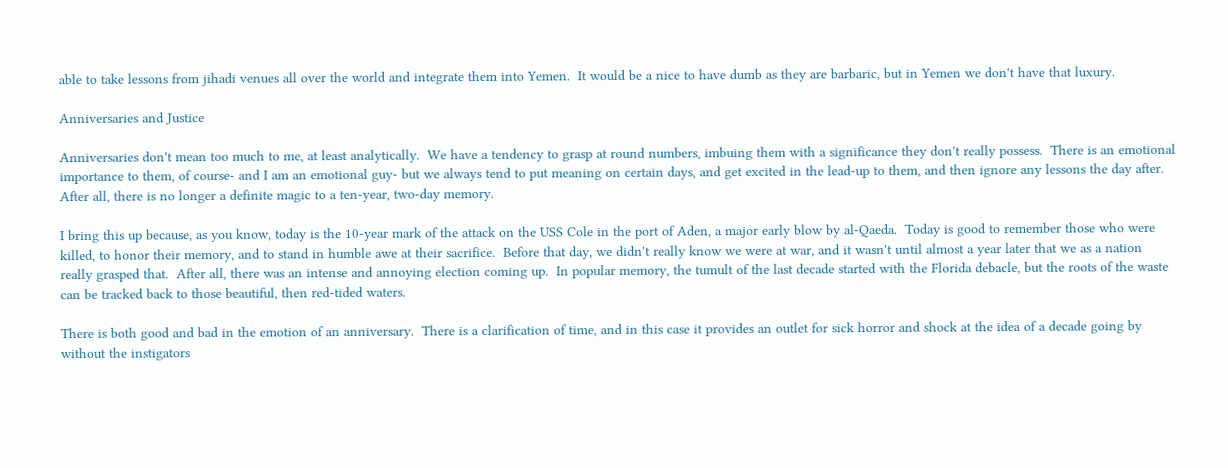able to take lessons from jihadi venues all over the world and integrate them into Yemen.  It would be a nice to have dumb as they are barbaric, but in Yemen we don't have that luxury.

Anniversaries and Justice

Anniversaries don't mean too much to me, at least analytically.  We have a tendency to grasp at round numbers, imbuing them with a significance they don't really possess.  There is an emotional importance to them, of course- and I am an emotional guy- but we always tend to put meaning on certain days, and get excited in the lead-up to them, and then ignore any lessons the day after.  After all, there is no longer a definite magic to a ten-year, two-day memory.

I bring this up because, as you know, today is the 10-year mark of the attack on the USS Cole in the port of Aden, a major early blow by al-Qaeda.  Today is good to remember those who were killed, to honor their memory, and to stand in humble awe at their sacrifice.  Before that day, we didn't really know we were at war, and it wasn't until almost a year later that we as a nation really grasped that.  After all, there was an intense and annoying election coming up.  In popular memory, the tumult of the last decade started with the Florida debacle, but the roots of the waste can be tracked back to those beautiful, then red-tided waters.

There is both good and bad in the emotion of an anniversary.  There is a clarification of time, and in this case it provides an outlet for sick horror and shock at the idea of a decade going by without the instigators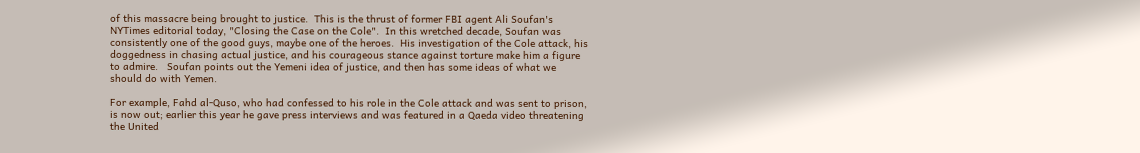of this massacre being brought to justice.  This is the thrust of former FBI agent Ali Soufan's NYTimes editorial today, "Closing the Case on the Cole".  In this wretched decade, Soufan was consistently one of the good guys, maybe one of the heroes.  His investigation of the Cole attack, his doggedness in chasing actual justice, and his courageous stance against torture make him a figure to admire.   Soufan points out the Yemeni idea of justice, and then has some ideas of what we should do with Yemen.

For example, Fahd al-Quso, who had confessed to his role in the Cole attack and was sent to prison, is now out; earlier this year he gave press interviews and was featured in a Qaeda video threatening the United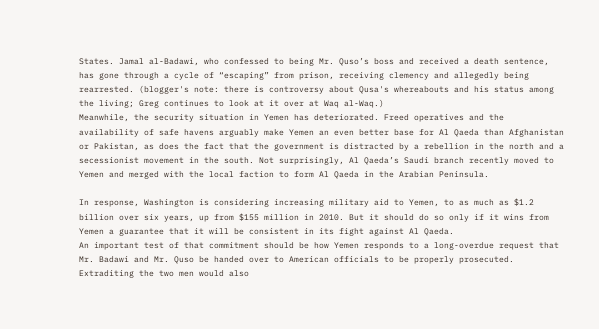States. Jamal al-Badawi, who confessed to being Mr. Quso’s boss and received a death sentence, has gone through a cycle of “escaping” from prison, receiving clemency and allegedly being rearrested. (blogger's note: there is controversy about Qusa's whereabouts and his status among the living; Greg continues to look at it over at Waq al-Waq.)
Meanwhile, the security situation in Yemen has deteriorated. Freed operatives and the availability of safe havens arguably make Yemen an even better base for Al Qaeda than Afghanistan or Pakistan, as does the fact that the government is distracted by a rebellion in the north and a secessionist movement in the south. Not surprisingly, Al Qaeda’s Saudi branch recently moved to Yemen and merged with the local faction to form Al Qaeda in the Arabian Peninsula.

In response, Washington is considering increasing military aid to Yemen, to as much as $1.2 billion over six years, up from $155 million in 2010. But it should do so only if it wins from Yemen a guarantee that it will be consistent in its fight against Al Qaeda.
An important test of that commitment should be how Yemen responds to a long-overdue request that Mr. Badawi and Mr. Quso be handed over to American officials to be properly prosecuted. Extraditing the two men would also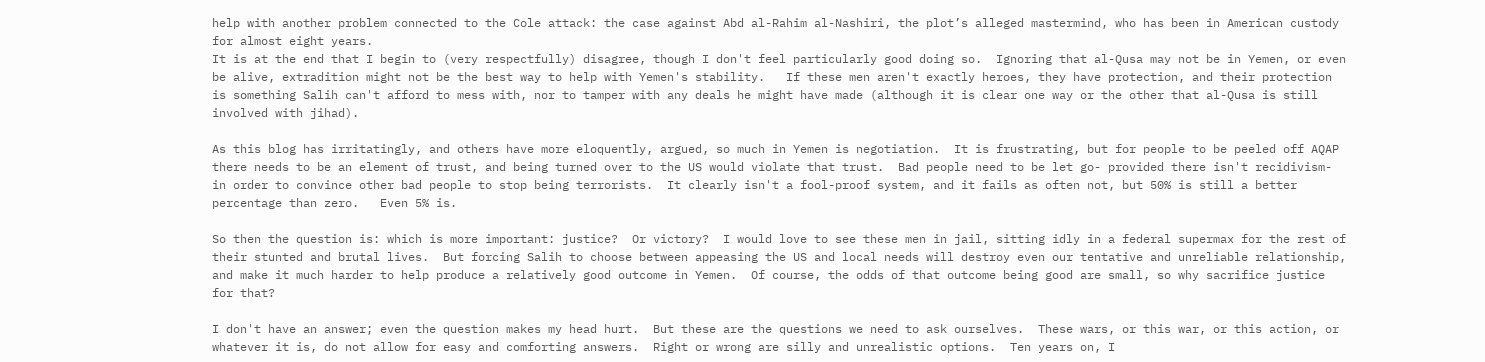help with another problem connected to the Cole attack: the case against Abd al-Rahim al-Nashiri, the plot’s alleged mastermind, who has been in American custody for almost eight years.
It is at the end that I begin to (very respectfully) disagree, though I don't feel particularly good doing so.  Ignoring that al-Qusa may not be in Yemen, or even be alive, extradition might not be the best way to help with Yemen's stability.   If these men aren't exactly heroes, they have protection, and their protection is something Salih can't afford to mess with, nor to tamper with any deals he might have made (although it is clear one way or the other that al-Qusa is still involved with jihad).

As this blog has irritatingly, and others have more eloquently, argued, so much in Yemen is negotiation.  It is frustrating, but for people to be peeled off AQAP there needs to be an element of trust, and being turned over to the US would violate that trust.  Bad people need to be let go- provided there isn't recidivism- in order to convince other bad people to stop being terrorists.  It clearly isn't a fool-proof system, and it fails as often not, but 50% is still a better percentage than zero.   Even 5% is.

So then the question is: which is more important: justice?  Or victory?  I would love to see these men in jail, sitting idly in a federal supermax for the rest of their stunted and brutal lives.  But forcing Salih to choose between appeasing the US and local needs will destroy even our tentative and unreliable relationship, and make it much harder to help produce a relatively good outcome in Yemen.  Of course, the odds of that outcome being good are small, so why sacrifice justice for that?

I don't have an answer; even the question makes my head hurt.  But these are the questions we need to ask ourselves.  These wars, or this war, or this action, or whatever it is, do not allow for easy and comforting answers.  Right or wrong are silly and unrealistic options.  Ten years on, I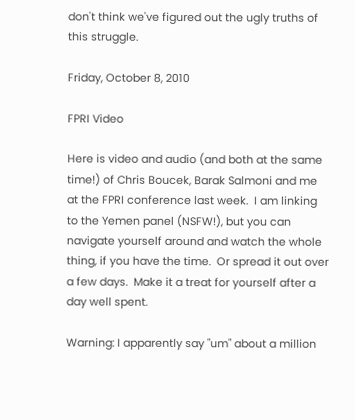don't think we've figured out the ugly truths of this struggle.

Friday, October 8, 2010

FPRI Video

Here is video and audio (and both at the same time!) of Chris Boucek, Barak Salmoni and me at the FPRI conference last week.  I am linking to the Yemen panel (NSFW!), but you can navigate yourself around and watch the whole thing, if you have the time.  Or spread it out over a few days.  Make it a treat for yourself after a day well spent.

Warning: I apparently say "um" about a million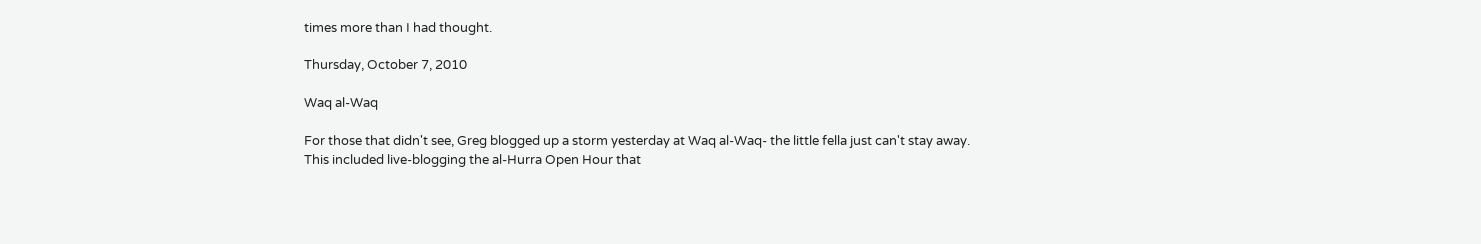times more than I had thought.

Thursday, October 7, 2010

Waq al-Waq

For those that didn't see, Greg blogged up a storm yesterday at Waq al-Waq- the little fella just can't stay away.  This included live-blogging the al-Hurra Open Hour that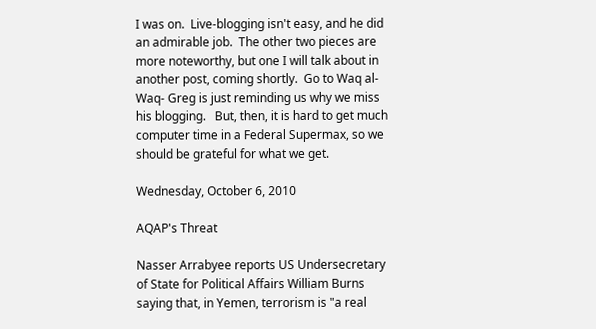I was on.  Live-blogging isn't easy, and he did an admirable job.  The other two pieces are more noteworthy, but one I will talk about in another post, coming shortly.  Go to Waq al-Waq- Greg is just reminding us why we miss his blogging.   But, then, it is hard to get much computer time in a Federal Supermax, so we should be grateful for what we get.

Wednesday, October 6, 2010

AQAP's Threat

Nasser Arrabyee reports US Undersecretary of State for Political Affairs William Burns saying that, in Yemen, terrorism is "a real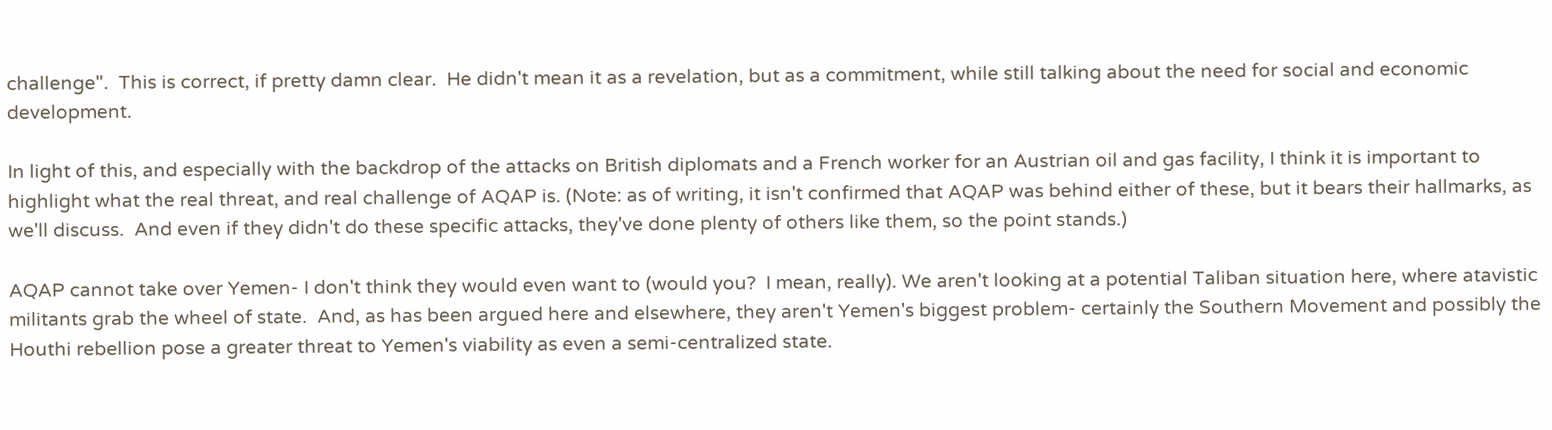challenge".  This is correct, if pretty damn clear.  He didn't mean it as a revelation, but as a commitment, while still talking about the need for social and economic development.

In light of this, and especially with the backdrop of the attacks on British diplomats and a French worker for an Austrian oil and gas facility, I think it is important to highlight what the real threat, and real challenge of AQAP is. (Note: as of writing, it isn't confirmed that AQAP was behind either of these, but it bears their hallmarks, as we'll discuss.  And even if they didn't do these specific attacks, they've done plenty of others like them, so the point stands.)

AQAP cannot take over Yemen- I don't think they would even want to (would you?  I mean, really). We aren't looking at a potential Taliban situation here, where atavistic militants grab the wheel of state.  And, as has been argued here and elsewhere, they aren't Yemen's biggest problem- certainly the Southern Movement and possibly the Houthi rebellion pose a greater threat to Yemen's viability as even a semi-centralized state.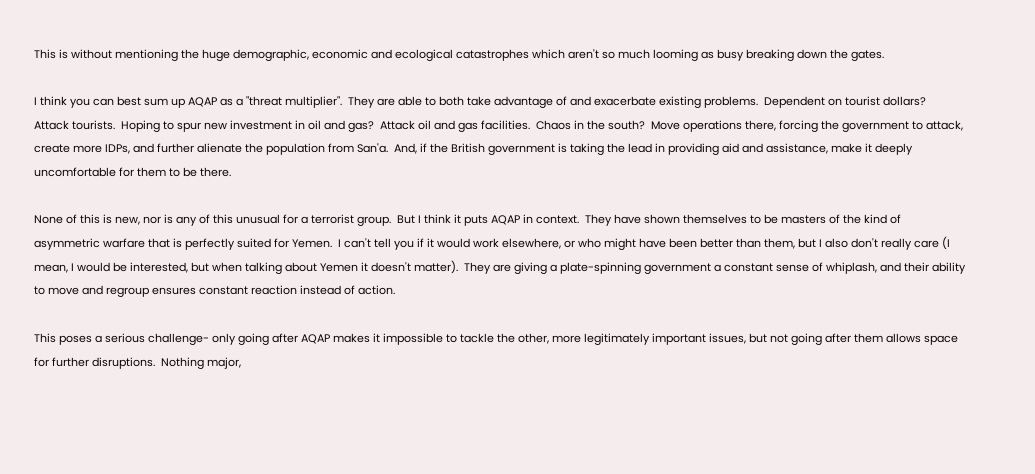This is without mentioning the huge demographic, economic and ecological catastrophes which aren't so much looming as busy breaking down the gates.

I think you can best sum up AQAP as a "threat multiplier".  They are able to both take advantage of and exacerbate existing problems.  Dependent on tourist dollars?  Attack tourists.  Hoping to spur new investment in oil and gas?  Attack oil and gas facilities.  Chaos in the south?  Move operations there, forcing the government to attack, create more IDPs, and further alienate the population from San'a.  And, if the British government is taking the lead in providing aid and assistance, make it deeply uncomfortable for them to be there.

None of this is new, nor is any of this unusual for a terrorist group.  But I think it puts AQAP in context.  They have shown themselves to be masters of the kind of asymmetric warfare that is perfectly suited for Yemen.  I can't tell you if it would work elsewhere, or who might have been better than them, but I also don't really care (I mean, I would be interested, but when talking about Yemen it doesn't matter).  They are giving a plate-spinning government a constant sense of whiplash, and their ability to move and regroup ensures constant reaction instead of action.

This poses a serious challenge- only going after AQAP makes it impossible to tackle the other, more legitimately important issues, but not going after them allows space for further disruptions.  Nothing major,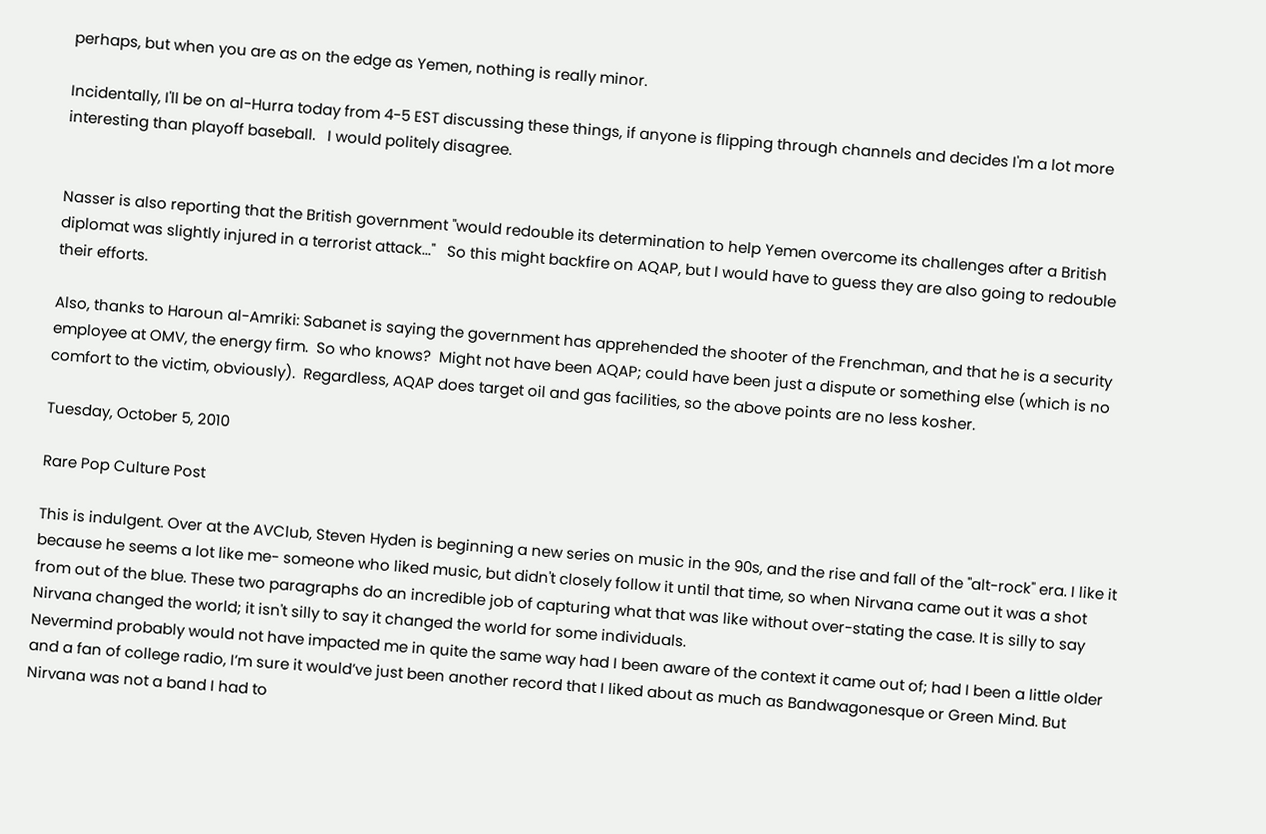perhaps, but when you are as on the edge as Yemen, nothing is really minor.

Incidentally, I'll be on al-Hurra today from 4-5 EST discussing these things, if anyone is flipping through channels and decides I'm a lot more interesting than playoff baseball.   I would politely disagree.


Nasser is also reporting that the British government "would redouble its determination to help Yemen overcome its challenges after a British diplomat was slightly injured in a terrorist attack..."   So this might backfire on AQAP, but I would have to guess they are also going to redouble their efforts.

Also, thanks to Haroun al-Amriki: Sabanet is saying the government has apprehended the shooter of the Frenchman, and that he is a security employee at OMV, the energy firm.  So who knows?  Might not have been AQAP; could have been just a dispute or something else (which is no comfort to the victim, obviously).  Regardless, AQAP does target oil and gas facilities, so the above points are no less kosher.

Tuesday, October 5, 2010

Rare Pop Culture Post

This is indulgent. Over at the AVClub, Steven Hyden is beginning a new series on music in the 90s, and the rise and fall of the "alt-rock" era. I like it because he seems a lot like me- someone who liked music, but didn't closely follow it until that time, so when Nirvana came out it was a shot from out of the blue. These two paragraphs do an incredible job of capturing what that was like without over-stating the case. It is silly to say Nirvana changed the world; it isn't silly to say it changed the world for some individuals.
Nevermind probably would not have impacted me in quite the same way had I been aware of the context it came out of; had I been a little older and a fan of college radio, I’m sure it would’ve just been another record that I liked about as much as Bandwagonesque or Green Mind. But Nirvana was not a band I had to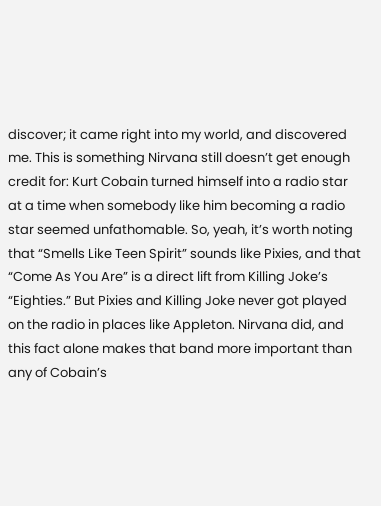discover; it came right into my world, and discovered me. This is something Nirvana still doesn’t get enough credit for: Kurt Cobain turned himself into a radio star at a time when somebody like him becoming a radio star seemed unfathomable. So, yeah, it’s worth noting that “Smells Like Teen Spirit” sounds like Pixies, and that “Come As You Are” is a direct lift from Killing Joke’s “Eighties.” But Pixies and Killing Joke never got played on the radio in places like Appleton. Nirvana did, and this fact alone makes that band more important than any of Cobain’s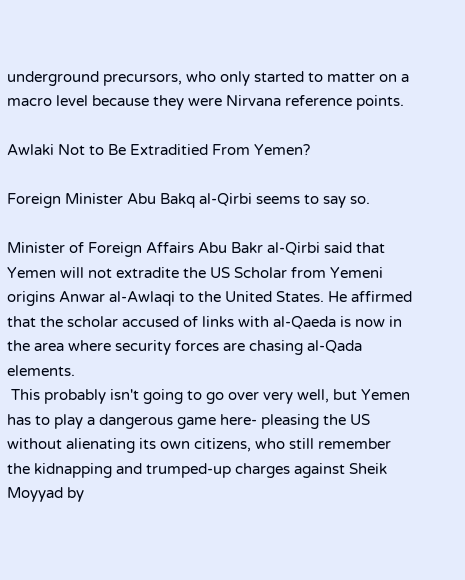underground precursors, who only started to matter on a macro level because they were Nirvana reference points.

Awlaki Not to Be Extraditied From Yemen?

Foreign Minister Abu Bakq al-Qirbi seems to say so.

Minister of Foreign Affairs Abu Bakr al-Qirbi said that Yemen will not extradite the US Scholar from Yemeni origins Anwar al-Awlaqi to the United States. He affirmed that the scholar accused of links with al-Qaeda is now in the area where security forces are chasing al-Qada elements.
 This probably isn't going to go over very well, but Yemen has to play a dangerous game here- pleasing the US without alienating its own citizens, who still remember the kidnapping and trumped-up charges against Sheik Moyyad by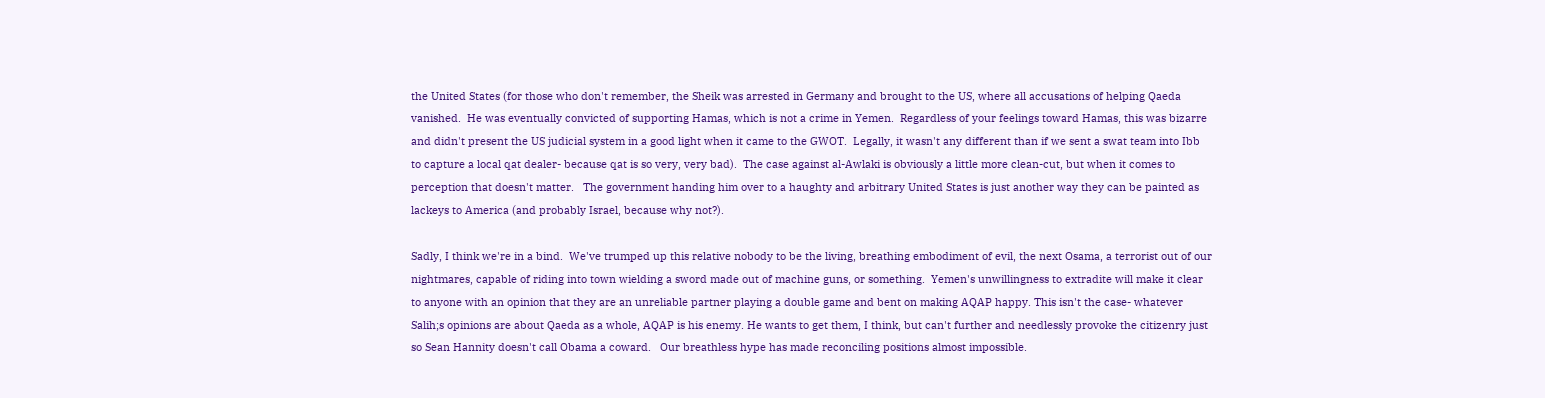the United States (for those who don't remember, the Sheik was arrested in Germany and brought to the US, where all accusations of helping Qaeda vanished.  He was eventually convicted of supporting Hamas, which is not a crime in Yemen.  Regardless of your feelings toward Hamas, this was bizarre and didn't present the US judicial system in a good light when it came to the GWOT.  Legally, it wasn't any different than if we sent a swat team into Ibb to capture a local qat dealer- because qat is so very, very bad).  The case against al-Awlaki is obviously a little more clean-cut, but when it comes to perception that doesn't matter.   The government handing him over to a haughty and arbitrary United States is just another way they can be painted as lackeys to America (and probably Israel, because why not?).

Sadly, I think we're in a bind.  We've trumped up this relative nobody to be the living, breathing embodiment of evil, the next Osama, a terrorist out of our nightmares, capable of riding into town wielding a sword made out of machine guns, or something.  Yemen's unwillingness to extradite will make it clear to anyone with an opinion that they are an unreliable partner playing a double game and bent on making AQAP happy. This isn't the case- whatever Salih;s opinions are about Qaeda as a whole, AQAP is his enemy. He wants to get them, I think, but can't further and needlessly provoke the citizenry just so Sean Hannity doesn't call Obama a coward.   Our breathless hype has made reconciling positions almost impossible.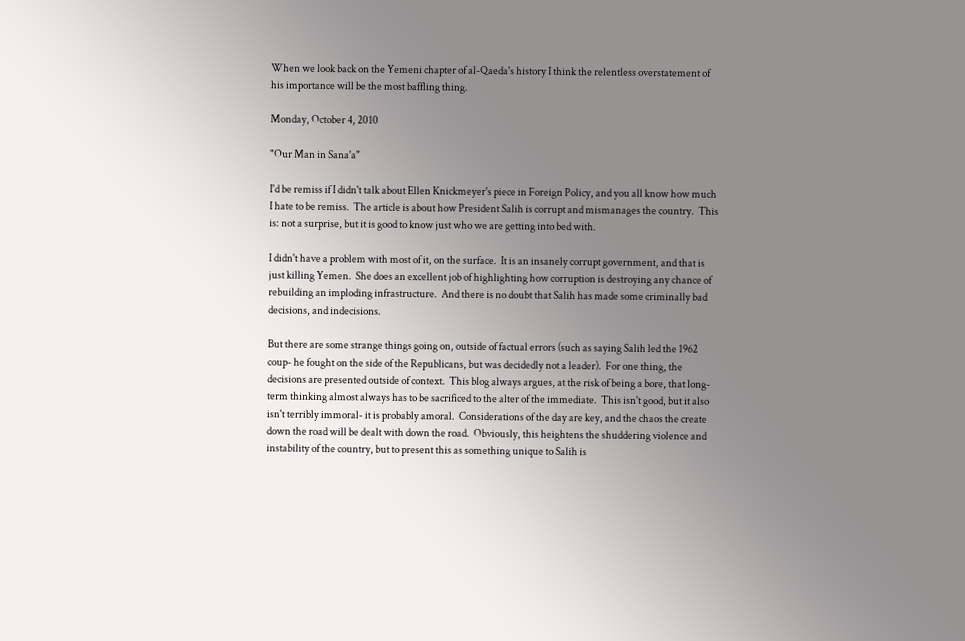When we look back on the Yemeni chapter of al-Qaeda's history I think the relentless overstatement of his importance will be the most baffling thing.

Monday, October 4, 2010

"Our Man in Sana'a"

I'd be remiss if I didn't talk about Ellen Knickmeyer's piece in Foreign Policy, and you all know how much I hate to be remiss.  The article is about how President Salih is corrupt and mismanages the country.  This is: not a surprise, but it is good to know just who we are getting into bed with.

I didn't have a problem with most of it, on the surface.  It is an insanely corrupt government, and that is just killing Yemen.  She does an excellent job of highlighting how corruption is destroying any chance of rebuilding an imploding infrastructure.  And there is no doubt that Salih has made some criminally bad decisions, and indecisions.

But there are some strange things going on, outside of factual errors (such as saying Salih led the 1962 coup- he fought on the side of the Republicans, but was decidedly not a leader).  For one thing, the decisions are presented outside of context.  This blog always argues, at the risk of being a bore, that long-term thinking almost always has to be sacrificed to the alter of the immediate.  This isn't good, but it also isn't terribly immoral- it is probably amoral.  Considerations of the day are key, and the chaos the create down the road will be dealt with down the road.  Obviously, this heightens the shuddering violence and instability of the country, but to present this as something unique to Salih is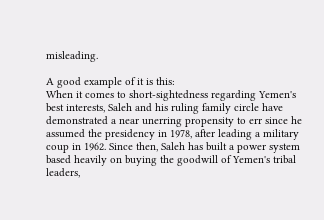misleading.

A good example of it is this:
When it comes to short-sightedness regarding Yemen's best interests, Saleh and his ruling family circle have demonstrated a near unerring propensity to err since he assumed the presidency in 1978, after leading a military coup in 1962. Since then, Saleh has built a power system based heavily on buying the goodwill of Yemen's tribal leaders,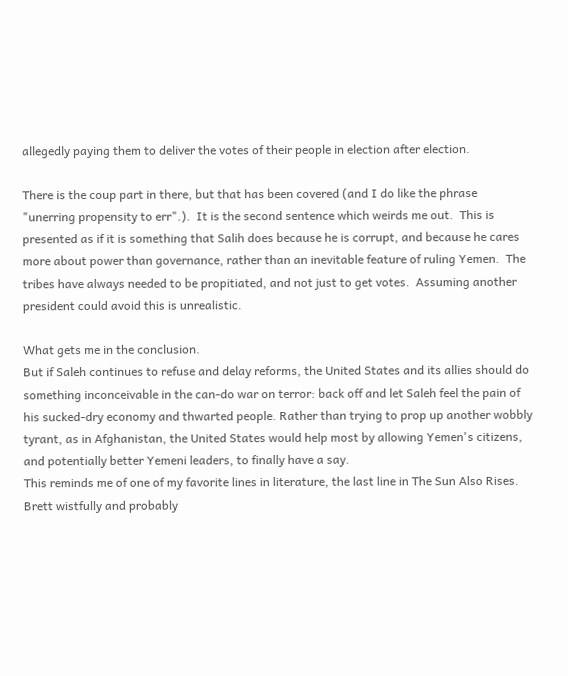allegedly paying them to deliver the votes of their people in election after election.

There is the coup part in there, but that has been covered (and I do like the phrase "unerring propensity to err".).  It is the second sentence which weirds me out.  This is presented as if it is something that Salih does because he is corrupt, and because he cares more about power than governance, rather than an inevitable feature of ruling Yemen.  The tribes have always needed to be propitiated, and not just to get votes.  Assuming another president could avoid this is unrealistic.

What gets me in the conclusion.
But if Saleh continues to refuse and delay reforms, the United States and its allies should do something inconceivable in the can-do war on terror: back off and let Saleh feel the pain of his sucked-dry economy and thwarted people. Rather than trying to prop up another wobbly tyrant, as in Afghanistan, the United States would help most by allowing Yemen's citizens, and potentially better Yemeni leaders, to finally have a say.
This reminds me of one of my favorite lines in literature, the last line in The Sun Also Rises.  Brett wistfully and probably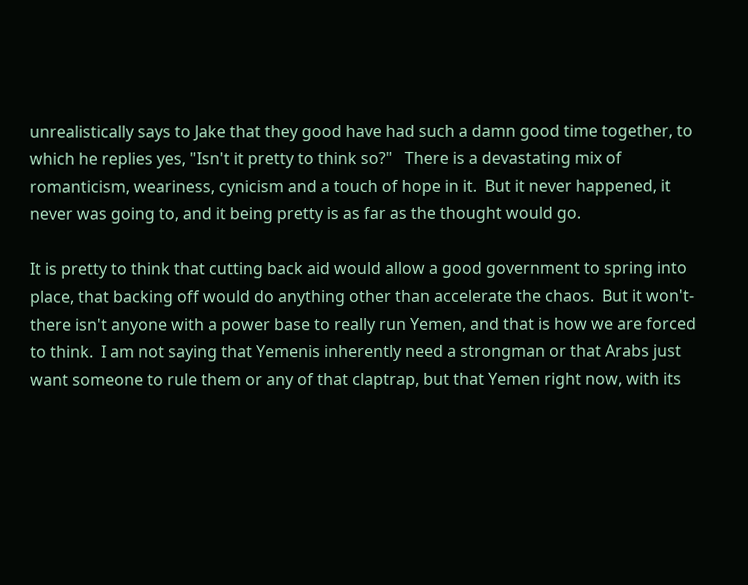unrealistically says to Jake that they good have had such a damn good time together, to which he replies yes, "Isn't it pretty to think so?"   There is a devastating mix of romanticism, weariness, cynicism and a touch of hope in it.  But it never happened, it never was going to, and it being pretty is as far as the thought would go.

It is pretty to think that cutting back aid would allow a good government to spring into place, that backing off would do anything other than accelerate the chaos.  But it won't- there isn't anyone with a power base to really run Yemen, and that is how we are forced to think.  I am not saying that Yemenis inherently need a strongman or that Arabs just want someone to rule them or any of that claptrap, but that Yemen right now, with its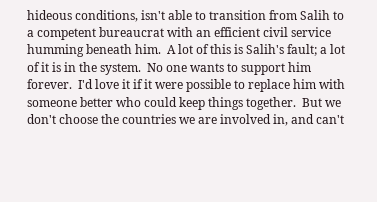hideous conditions, isn't able to transition from Salih to a competent bureaucrat with an efficient civil service humming beneath him.  A lot of this is Salih's fault; a lot of it is in the system.  No one wants to support him forever.  I'd love it if it were possible to replace him with someone better who could keep things together.  But we don't choose the countries we are involved in, and can't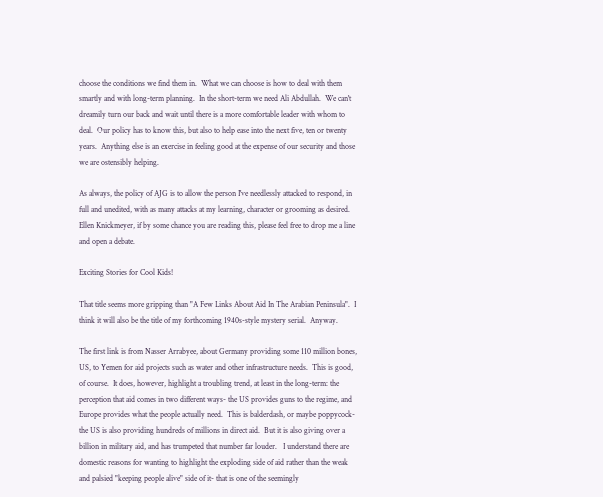choose the conditions we find them in.  What we can choose is how to deal with them smartly and with long-term planning.  In the short-term we need Ali Abdullah.  We can't dreamily turn our back and wait until there is a more comfortable leader with whom to deal.  Our policy has to know this, but also to help ease into the next five, ten or twenty years.  Anything else is an exercise in feeling good at the expense of our security and those we are ostensibly helping.

As always, the policy of AJG is to allow the person I've needlessly attacked to respond, in full and unedited, with as many attacks at my learning, character or grooming as desired.  Ellen Knickmeyer, if by some chance you are reading this, please feel free to drop me a line and open a debate.

Exciting Stories for Cool Kids!

That title seems more gripping than "A Few Links About Aid In The Arabian Peninsula".  I think it will also be the title of my forthcoming 1940s-style mystery serial.  Anyway.

The first link is from Nasser Arrabyee, about Germany providing some 110 million bones, US, to Yemen for aid projects such as water and other infrastructure needs.  This is good, of course.  It does, however, highlight a troubling trend, at least in the long-term: the perception that aid comes in two different ways- the US provides guns to the regime, and Europe provides what the people actually need.  This is balderdash, or maybe poppycock- the US is also providing hundreds of millions in direct aid.  But it is also giving over a billion in military aid, and has trumpeted that number far louder.   I understand there are domestic reasons for wanting to highlight the exploding side of aid rather than the weak and palsied "keeping people alive" side of it- that is one of the seemingly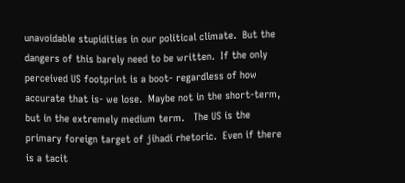unavoidable stupidities in our political climate.  But the dangers of this barely need to be written.  If the only perceived US footprint is a boot- regardless of how accurate that is- we lose.  Maybe not in the short-term, but in the extremely medium term.   The US is the primary foreign target of jihadi rhetoric.  Even if there is a tacit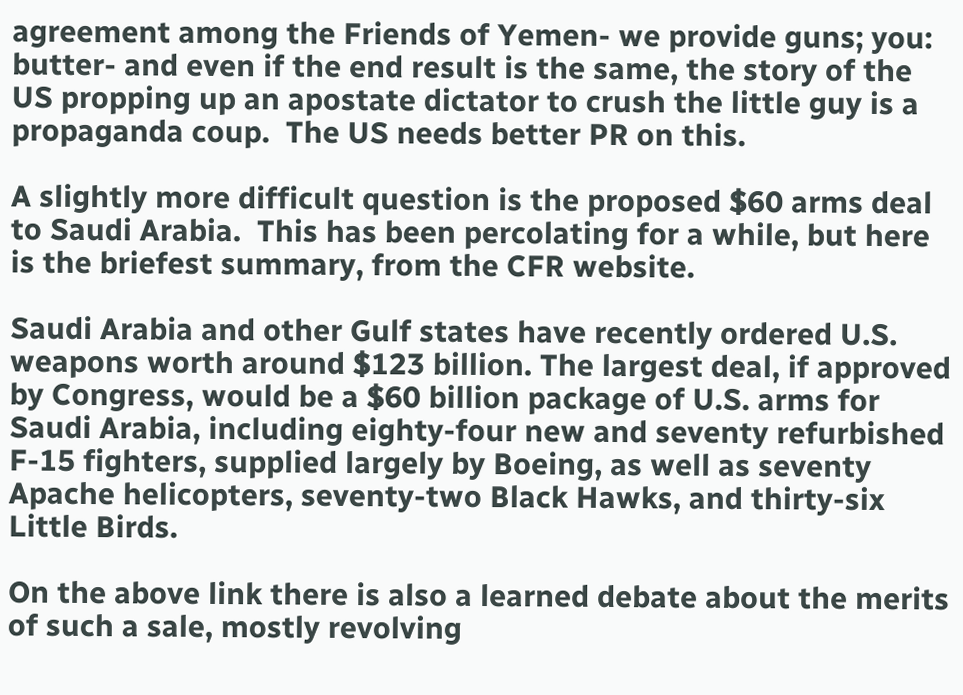agreement among the Friends of Yemen- we provide guns; you: butter- and even if the end result is the same, the story of the US propping up an apostate dictator to crush the little guy is a propaganda coup.  The US needs better PR on this.

A slightly more difficult question is the proposed $60 arms deal to Saudi Arabia.  This has been percolating for a while, but here is the briefest summary, from the CFR website.

Saudi Arabia and other Gulf states have recently ordered U.S. weapons worth around $123 billion. The largest deal, if approved by Congress, would be a $60 billion package of U.S. arms for Saudi Arabia, including eighty-four new and seventy refurbished F-15 fighters, supplied largely by Boeing, as well as seventy Apache helicopters, seventy-two Black Hawks, and thirty-six Little Birds.

On the above link there is also a learned debate about the merits of such a sale, mostly revolving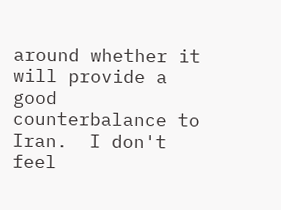around whether it will provide a good counterbalance to Iran.  I don't feel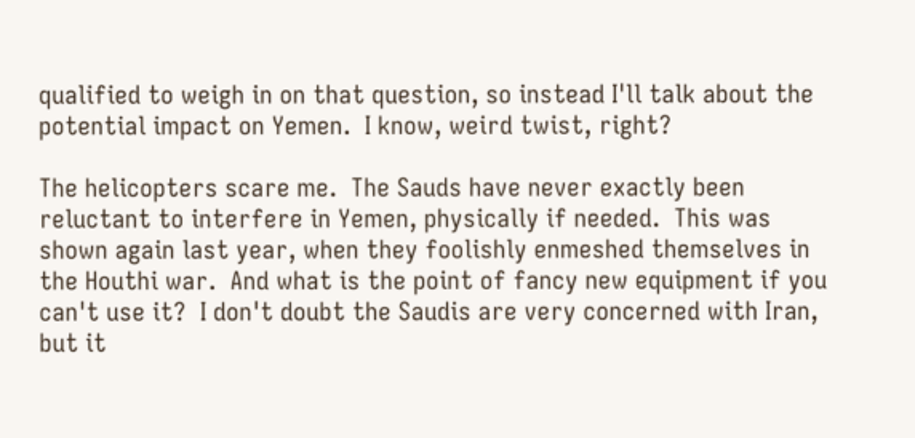qualified to weigh in on that question, so instead I'll talk about the potential impact on Yemen.  I know, weird twist, right?

The helicopters scare me.  The Sauds have never exactly been reluctant to interfere in Yemen, physically if needed.  This was shown again last year, when they foolishly enmeshed themselves in the Houthi war.  And what is the point of fancy new equipment if you can't use it?  I don't doubt the Saudis are very concerned with Iran, but it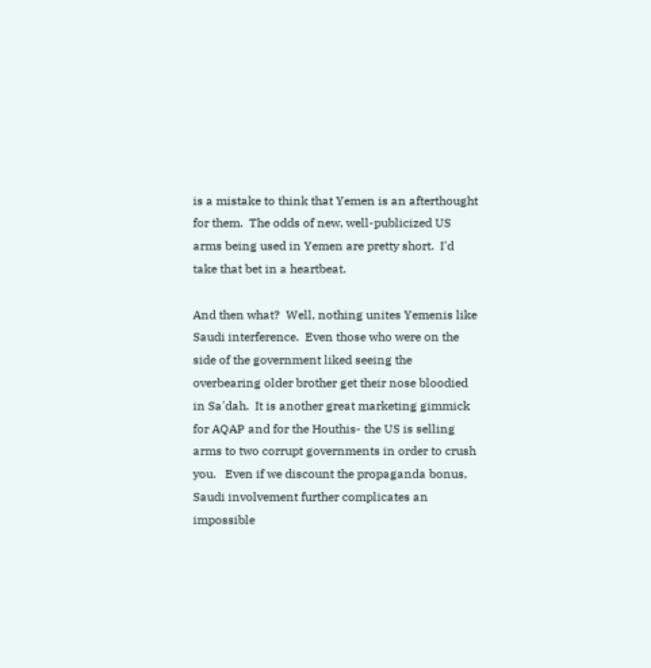is a mistake to think that Yemen is an afterthought for them.  The odds of new, well-publicized US arms being used in Yemen are pretty short.  I'd take that bet in a heartbeat.

And then what?  Well, nothing unites Yemenis like Saudi interference.  Even those who were on the side of the government liked seeing the overbearing older brother get their nose bloodied in Sa'dah.  It is another great marketing gimmick for AQAP and for the Houthis- the US is selling arms to two corrupt governments in order to crush you.   Even if we discount the propaganda bonus, Saudi involvement further complicates an impossible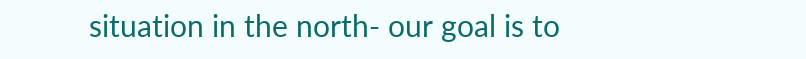situation in the north- our goal is to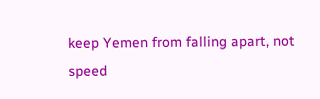keep Yemen from falling apart, not speed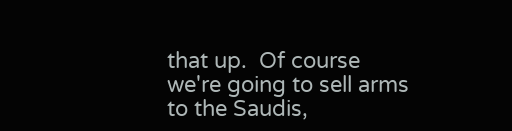that up.  Of course we're going to sell arms to the Saudis,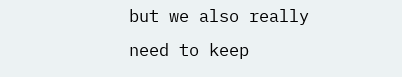but we also really need to keep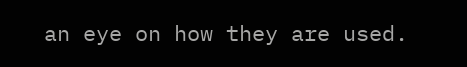an eye on how they are used.